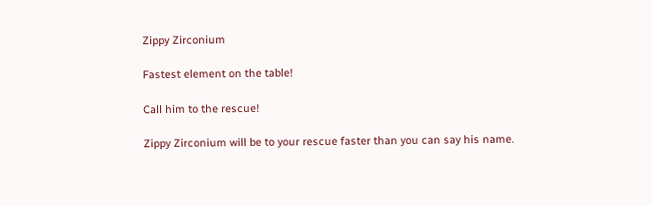Zippy Zirconium

Fastest element on the table!

Call him to the rescue!

Zippy Zirconium will be to your rescue faster than you can say his name.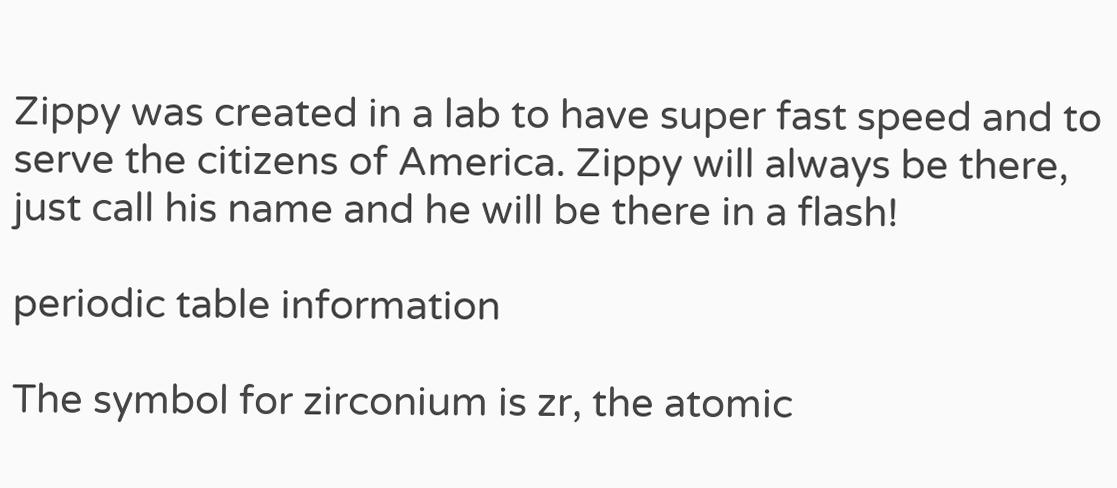Zippy was created in a lab to have super fast speed and to serve the citizens of America. Zippy will always be there, just call his name and he will be there in a flash!

periodic table information

The symbol for zirconium is zr, the atomic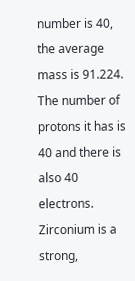number is 40, the average mass is 91.224. The number of protons it has is 40 and there is also 40 electrons. Zirconium is a strong,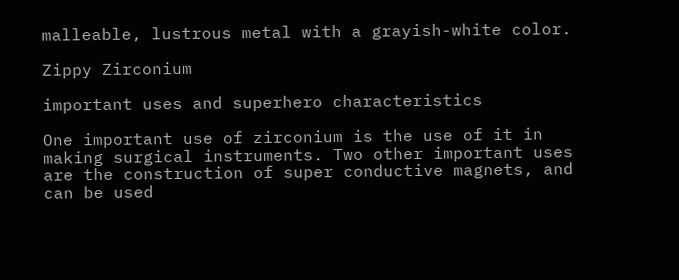malleable, lustrous metal with a grayish-white color.

Zippy Zirconium

important uses and superhero characteristics

One important use of zirconium is the use of it in making surgical instruments. Two other important uses are the construction of super conductive magnets, and can be used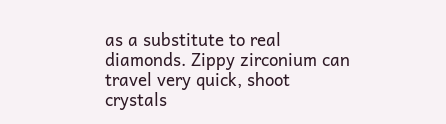as a substitute to real diamonds. Zippy zirconium can travel very quick, shoot crystals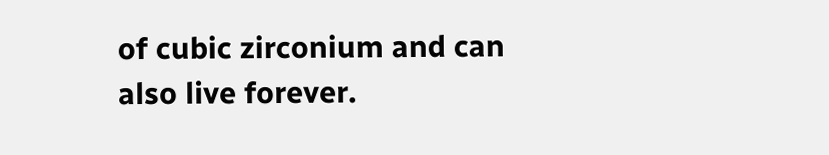of cubic zirconium and can also live forever.